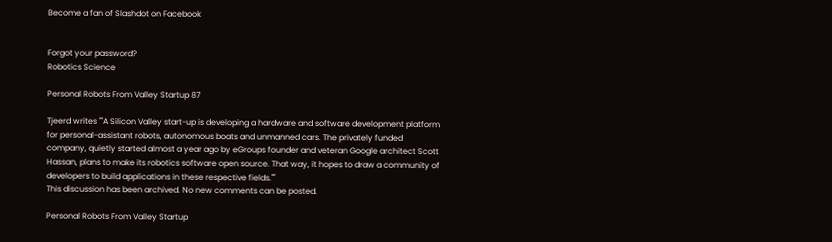Become a fan of Slashdot on Facebook


Forgot your password?
Robotics Science

Personal Robots From Valley Startup 87

Tjeerd writes ""A Silicon Valley start-up is developing a hardware and software development platform for personal-assistant robots, autonomous boats and unmanned cars. The privately funded company, quietly started almost a year ago by eGroups founder and veteran Google architect Scott Hassan, plans to make its robotics software open source. That way, it hopes to draw a community of developers to build applications in these respective fields.""
This discussion has been archived. No new comments can be posted.

Personal Robots From Valley Startup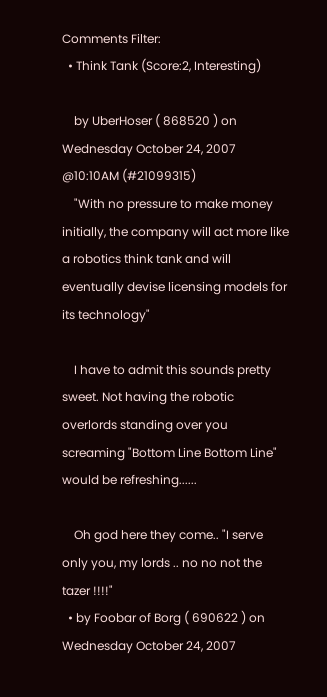Comments Filter:
  • Think Tank (Score:2, Interesting)

    by UberHoser ( 868520 ) on Wednesday October 24, 2007 @10:10AM (#21099315)
    "With no pressure to make money initially, the company will act more like a robotics think tank and will eventually devise licensing models for its technology"

    I have to admit this sounds pretty sweet. Not having the robotic overlords standing over you screaming "Bottom Line Bottom Line" would be refreshing......

    Oh god here they come.. "I serve only you, my lords .. no no not the tazer !!!!"
  • by Foobar of Borg ( 690622 ) on Wednesday October 24, 2007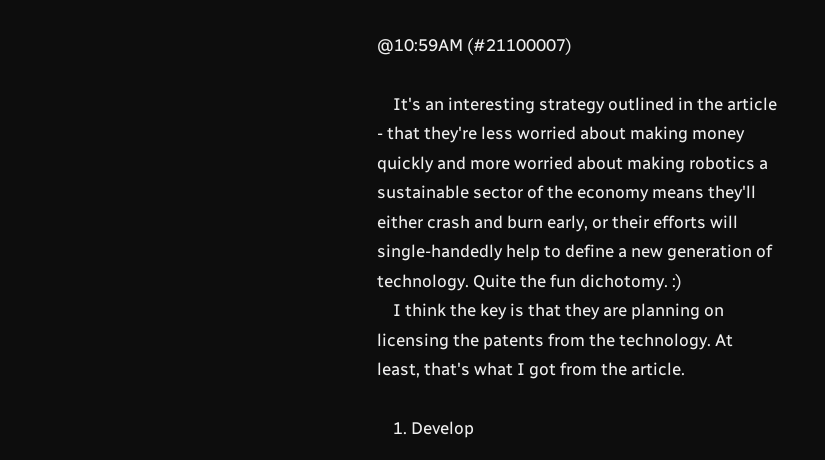@10:59AM (#21100007)

    It's an interesting strategy outlined in the article - that they're less worried about making money quickly and more worried about making robotics a sustainable sector of the economy means they'll either crash and burn early, or their efforts will single-handedly help to define a new generation of technology. Quite the fun dichotomy. :)
    I think the key is that they are planning on licensing the patents from the technology. At least, that's what I got from the article.

    1. Develop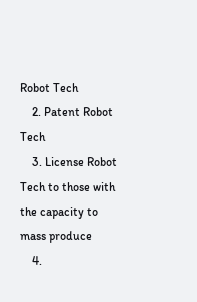Robot Tech
    2. Patent Robot Tech
    3. License Robot Tech to those with the capacity to mass produce
    4.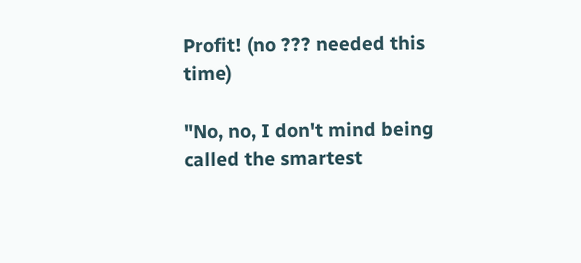Profit! (no ??? needed this time)

"No, no, I don't mind being called the smartest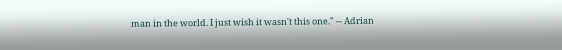man in the world. I just wish it wasn't this one." -- Adrian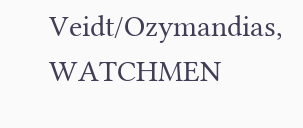Veidt/Ozymandias, WATCHMEN